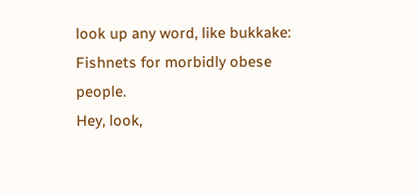look up any word, like bukkake:
Fishnets for morbidly obese people.
Hey, look,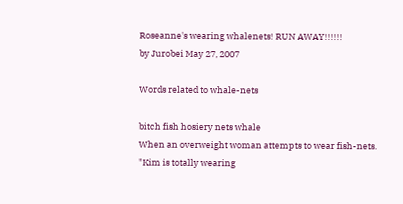Roseanne's wearing whalenets! RUN AWAY!!!!!!
by Jurobei May 27, 2007

Words related to whale-nets

bitch fish hosiery nets whale
When an overweight woman attempts to wear fish-nets.
"Kim is totally wearing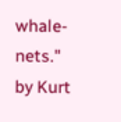whale-nets."
by Kurt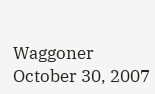Waggoner October 30, 2007